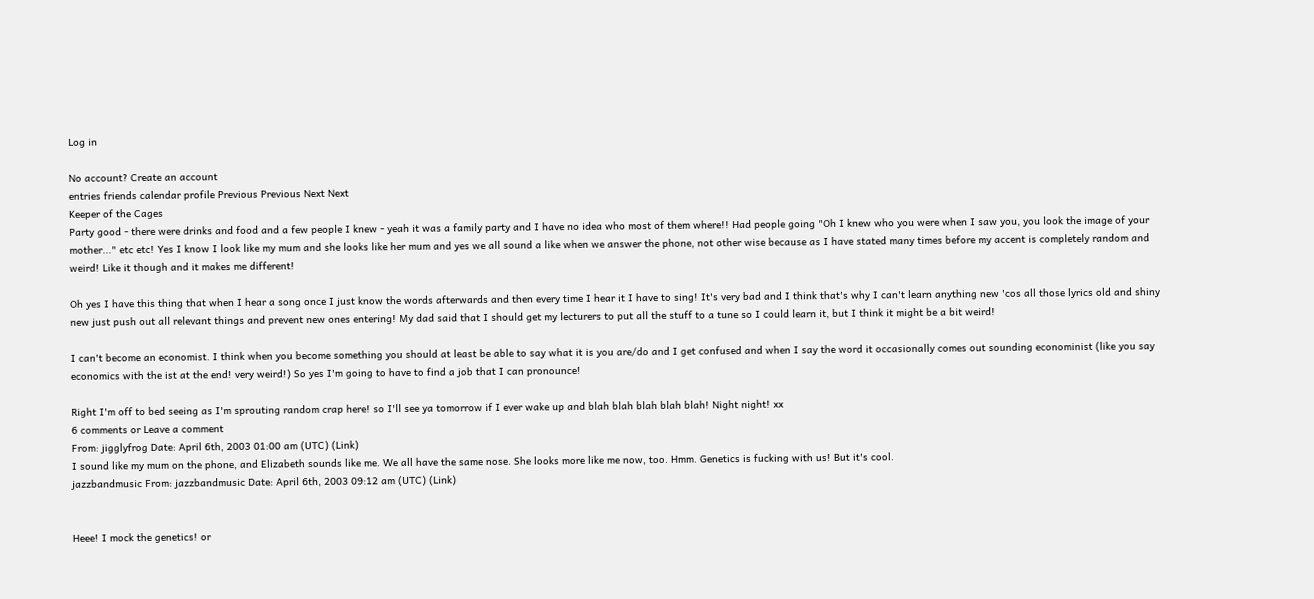Log in

No account? Create an account
entries friends calendar profile Previous Previous Next Next
Keeper of the Cages
Party good - there were drinks and food and a few people I knew - yeah it was a family party and I have no idea who most of them where!! Had people going "Oh I knew who you were when I saw you, you look the image of your mother..." etc etc! Yes I know I look like my mum and she looks like her mum and yes we all sound a like when we answer the phone, not other wise because as I have stated many times before my accent is completely random and weird! Like it though and it makes me different!

Oh yes I have this thing that when I hear a song once I just know the words afterwards and then every time I hear it I have to sing! It's very bad and I think that's why I can't learn anything new 'cos all those lyrics old and shiny new just push out all relevant things and prevent new ones entering! My dad said that I should get my lecturers to put all the stuff to a tune so I could learn it, but I think it might be a bit weird!

I can't become an economist. I think when you become something you should at least be able to say what it is you are/do and I get confused and when I say the word it occasionally comes out sounding econominist (like you say economics with the ist at the end! very weird!) So yes I'm going to have to find a job that I can pronounce!

Right I'm off to bed seeing as I'm sprouting random crap here! so I'll see ya tomorrow if I ever wake up and blah blah blah blah blah! Night night! xx
6 comments or Leave a comment
From: jigglyfrog Date: April 6th, 2003 01:00 am (UTC) (Link)
I sound like my mum on the phone, and Elizabeth sounds like me. We all have the same nose. She looks more like me now, too. Hmm. Genetics is fucking with us! But it's cool.
jazzbandmusic From: jazzbandmusic Date: April 6th, 2003 09:12 am (UTC) (Link)


Heee! I mock the genetics! or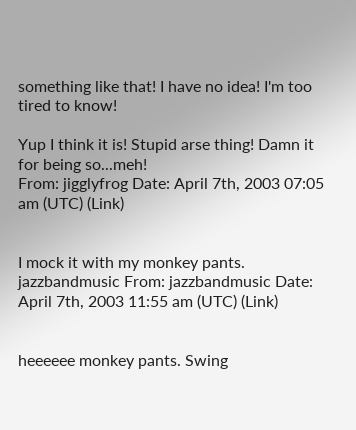something like that! I have no idea! I'm too tired to know!

Yup I think it is! Stupid arse thing! Damn it for being so...meh!
From: jigglyfrog Date: April 7th, 2003 07:05 am (UTC) (Link)


I mock it with my monkey pants.
jazzbandmusic From: jazzbandmusic Date: April 7th, 2003 11:55 am (UTC) (Link)


heeeeee monkey pants. Swing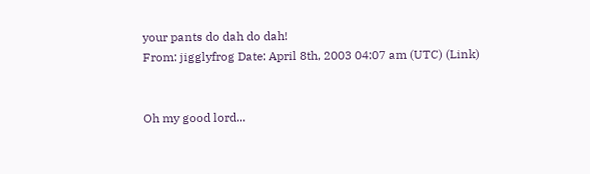your pants do dah do dah!
From: jigglyfrog Date: April 8th, 2003 04:07 am (UTC) (Link)


Oh my good lord...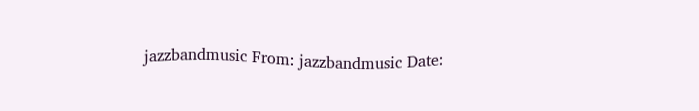jazzbandmusic From: jazzbandmusic Date: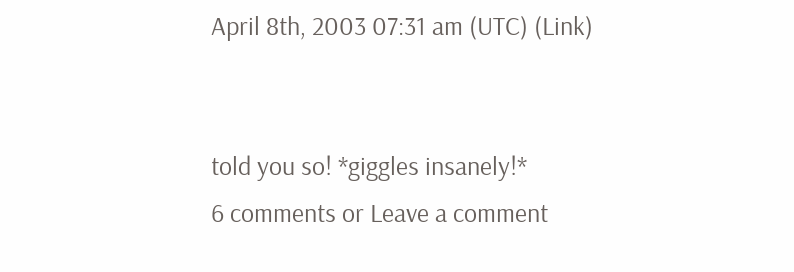April 8th, 2003 07:31 am (UTC) (Link)


told you so! *giggles insanely!*
6 comments or Leave a comment